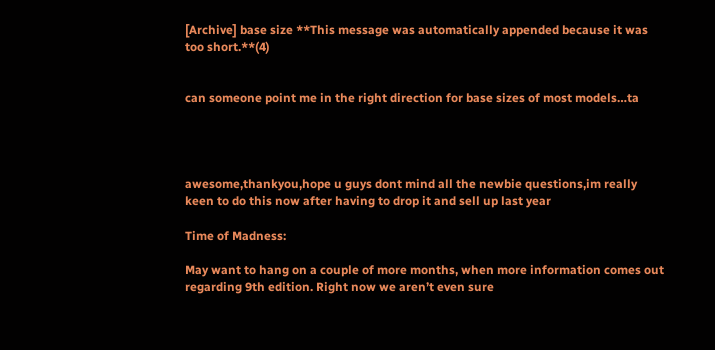[Archive] base size **This message was automatically appended because it was too short.**(4)


can someone point me in the right direction for base sizes of most models…ta




awesome,thankyou,hope u guys dont mind all the newbie questions,im really keen to do this now after having to drop it and sell up last year

Time of Madness:

May want to hang on a couple of more months, when more information comes out regarding 9th edition. Right now we aren’t even sure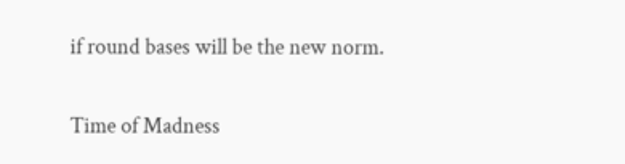if round bases will be the new norm.

Time of Madness